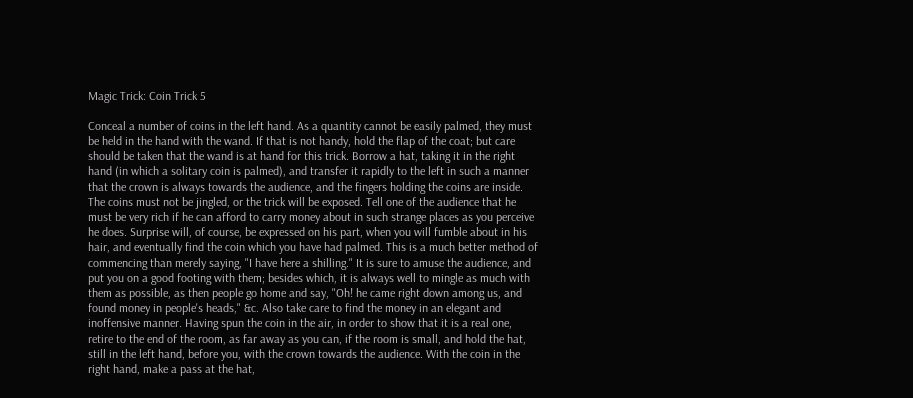Magic Trick: Coin Trick 5

Conceal a number of coins in the left hand. As a quantity cannot be easily palmed, they must be held in the hand with the wand. If that is not handy, hold the flap of the coat; but care should be taken that the wand is at hand for this trick. Borrow a hat, taking it in the right hand (in which a solitary coin is palmed), and transfer it rapidly to the left in such a manner that the crown is always towards the audience, and the fingers holding the coins are inside. The coins must not be jingled, or the trick will be exposed. Tell one of the audience that he must be very rich if he can afford to carry money about in such strange places as you perceive he does. Surprise will, of course, be expressed on his part, when you will fumble about in his hair, and eventually find the coin which you have had palmed. This is a much better method of commencing than merely saying, "I have here a shilling." It is sure to amuse the audience, and put you on a good footing with them; besides which, it is always well to mingle as much with them as possible, as then people go home and say, "Oh! he came right down among us, and found money in people's heads," &c. Also take care to find the money in an elegant and inoffensive manner. Having spun the coin in the air, in order to show that it is a real one, retire to the end of the room, as far away as you can, if the room is small, and hold the hat, still in the left hand, before you, with the crown towards the audience. With the coin in the right hand, make a pass at the hat,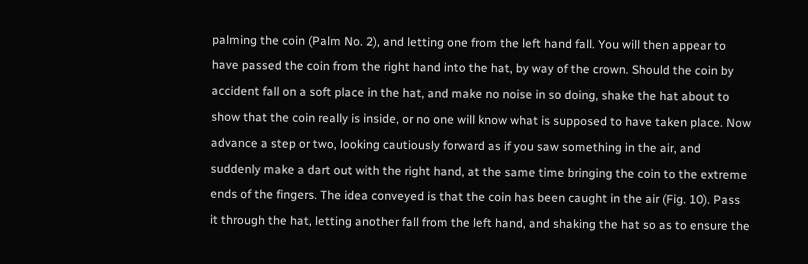palming the coin (Palm No. 2), and letting one from the left hand fall. You will then appear to have passed the coin from the right hand into the hat, by way of the crown. Should the coin by accident fall on a soft place in the hat, and make no noise in so doing, shake the hat about to show that the coin really is inside, or no one will know what is supposed to have taken place. Now advance a step or two, looking cautiously forward as if you saw something in the air, and suddenly make a dart out with the right hand, at the same time bringing the coin to the extreme ends of the fingers. The idea conveyed is that the coin has been caught in the air (Fig. 10). Pass it through the hat, letting another fall from the left hand, and shaking the hat so as to ensure the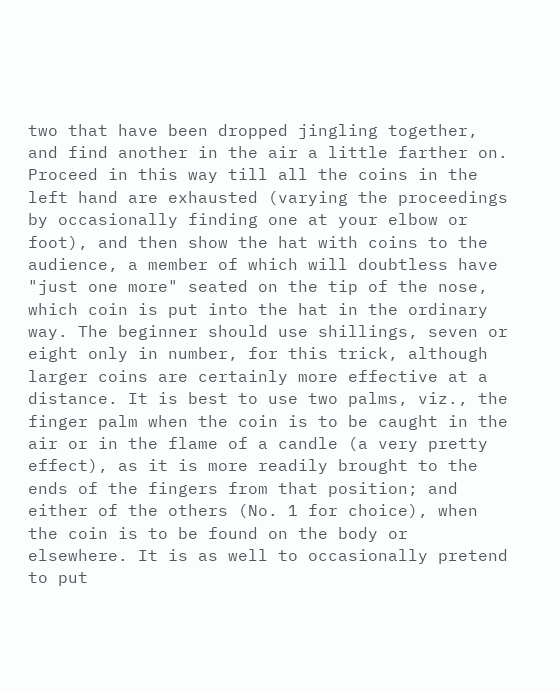two that have been dropped jingling together, and find another in the air a little farther on. Proceed in this way till all the coins in the left hand are exhausted (varying the proceedings by occasionally finding one at your elbow or foot), and then show the hat with coins to the audience, a member of which will doubtless have "just one more" seated on the tip of the nose, which coin is put into the hat in the ordinary way. The beginner should use shillings, seven or eight only in number, for this trick, although larger coins are certainly more effective at a distance. It is best to use two palms, viz., the finger palm when the coin is to be caught in the air or in the flame of a candle (a very pretty effect), as it is more readily brought to the ends of the fingers from that position; and either of the others (No. 1 for choice), when the coin is to be found on the body or elsewhere. It is as well to occasionally pretend to put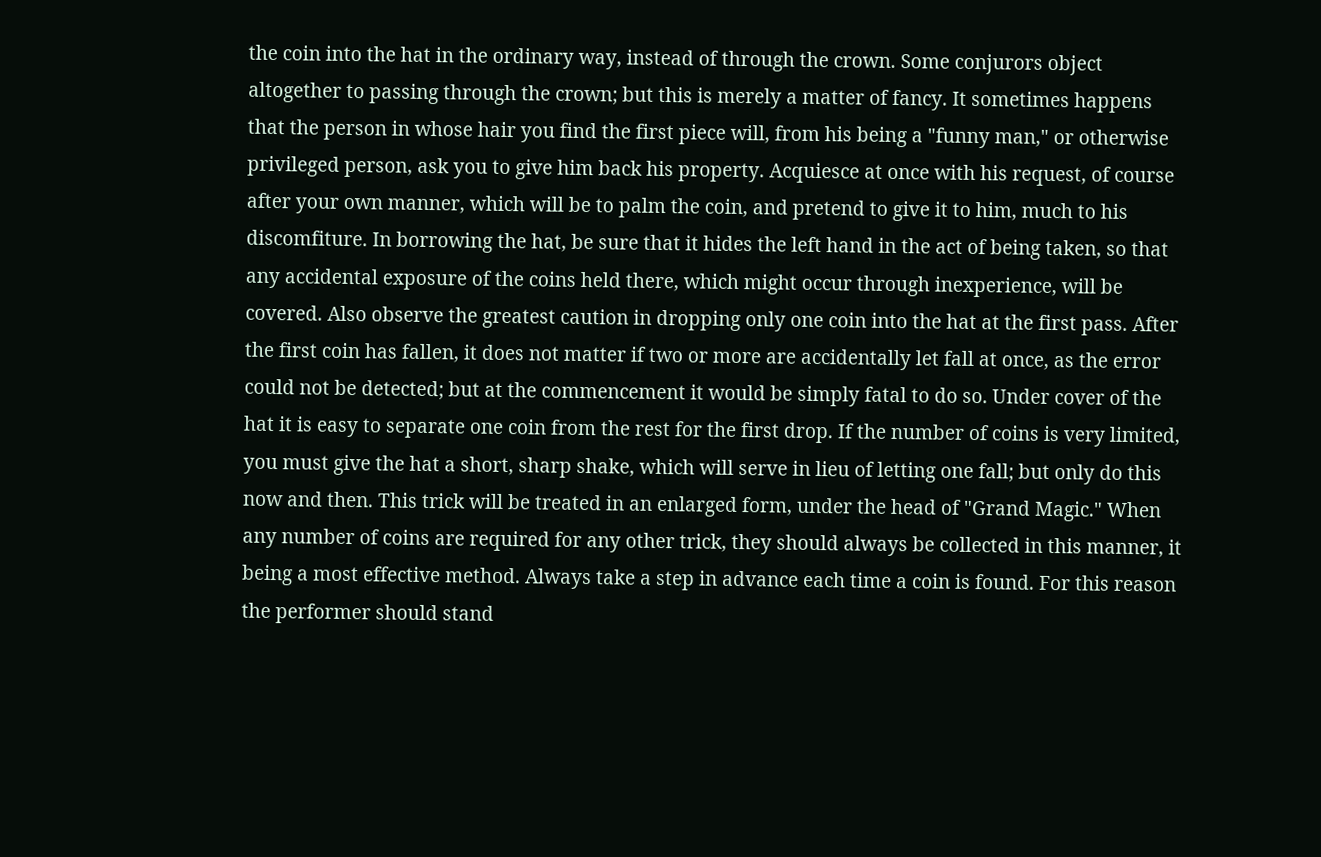the coin into the hat in the ordinary way, instead of through the crown. Some conjurors object altogether to passing through the crown; but this is merely a matter of fancy. It sometimes happens that the person in whose hair you find the first piece will, from his being a "funny man," or otherwise privileged person, ask you to give him back his property. Acquiesce at once with his request, of course after your own manner, which will be to palm the coin, and pretend to give it to him, much to his discomfiture. In borrowing the hat, be sure that it hides the left hand in the act of being taken, so that any accidental exposure of the coins held there, which might occur through inexperience, will be covered. Also observe the greatest caution in dropping only one coin into the hat at the first pass. After the first coin has fallen, it does not matter if two or more are accidentally let fall at once, as the error could not be detected; but at the commencement it would be simply fatal to do so. Under cover of the hat it is easy to separate one coin from the rest for the first drop. If the number of coins is very limited, you must give the hat a short, sharp shake, which will serve in lieu of letting one fall; but only do this now and then. This trick will be treated in an enlarged form, under the head of "Grand Magic." When any number of coins are required for any other trick, they should always be collected in this manner, it being a most effective method. Always take a step in advance each time a coin is found. For this reason the performer should stand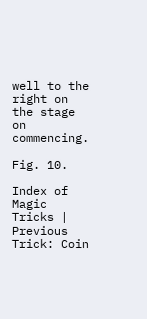well to the right on the stage on commencing.

Fig. 10.

Index of Magic Tricks | Previous Trick: Coin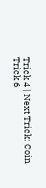Trick 4 | Next Trick: Coin Trick 6